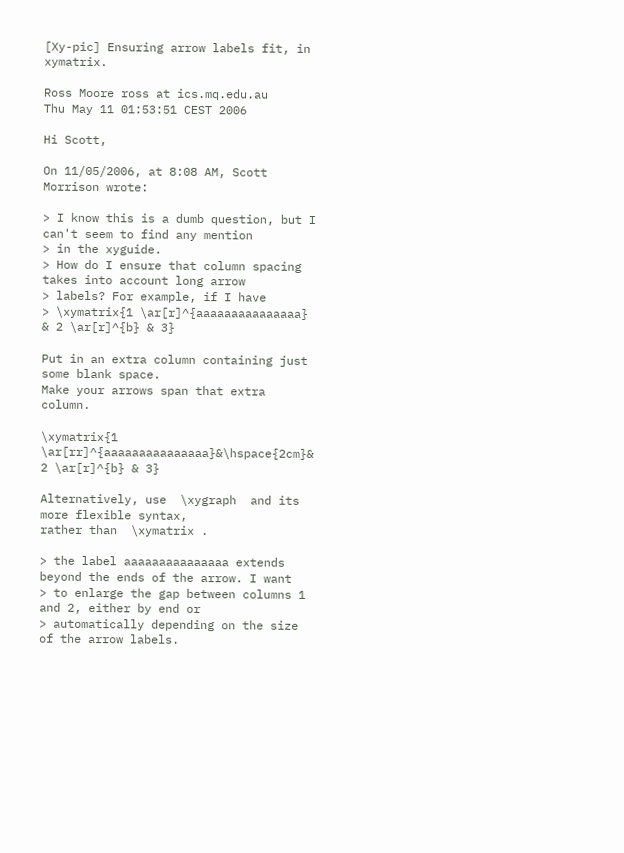[Xy-pic] Ensuring arrow labels fit, in xymatrix.

Ross Moore ross at ics.mq.edu.au
Thu May 11 01:53:51 CEST 2006

Hi Scott,

On 11/05/2006, at 8:08 AM, Scott Morrison wrote:

> I know this is a dumb question, but I can't seem to find any mention
> in the xyguide.
> How do I ensure that column spacing takes into account long arrow
> labels? For example, if I have
> \xymatrix{1 \ar[r]^{aaaaaaaaaaaaaaa} & 2 \ar[r]^{b} & 3}

Put in an extra column containing just some blank space.
Make your arrows span that extra column.

\xymatrix{1 \ar[rr]^{aaaaaaaaaaaaaaa}&\hspace{2cm}& 2 \ar[r]^{b} & 3}

Alternatively, use  \xygraph  and its more flexible syntax,
rather than  \xymatrix .

> the label aaaaaaaaaaaaaaa extends beyond the ends of the arrow. I want
> to enlarge the gap between columns 1 and 2, either by end or
> automatically depending on the size of the arrow labels.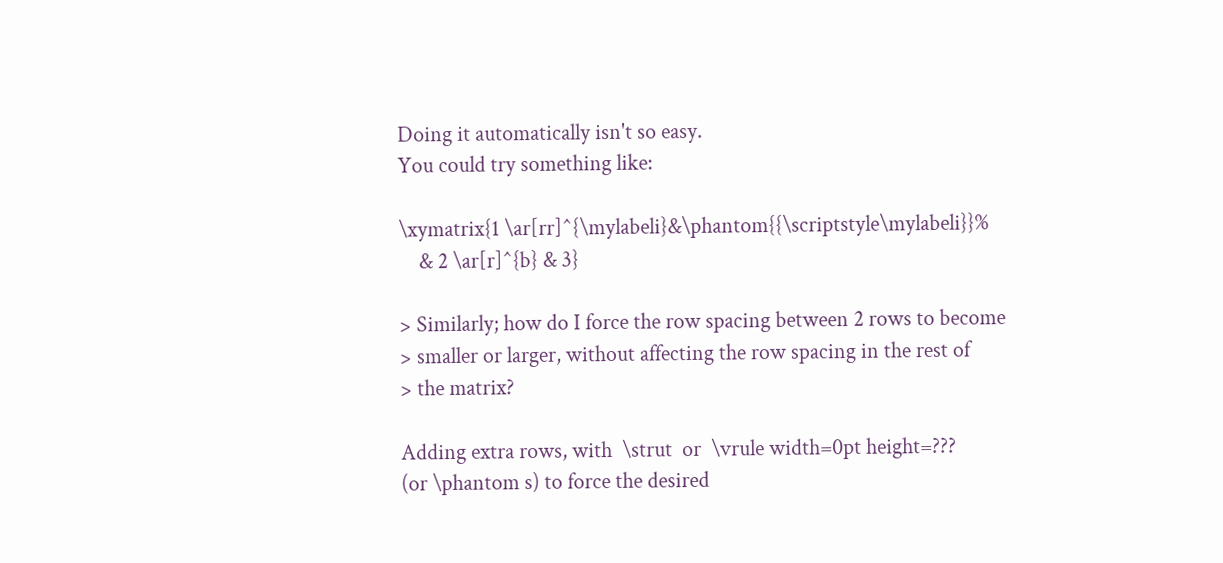Doing it automatically isn't so easy.
You could try something like:

\xymatrix{1 \ar[rr]^{\mylabeli}&\phantom{{\scriptstyle\mylabeli}}%
    & 2 \ar[r]^{b} & 3}

> Similarly; how do I force the row spacing between 2 rows to become
> smaller or larger, without affecting the row spacing in the rest of
> the matrix?

Adding extra rows, with  \strut  or  \vrule width=0pt height=???
(or \phantom s) to force the desired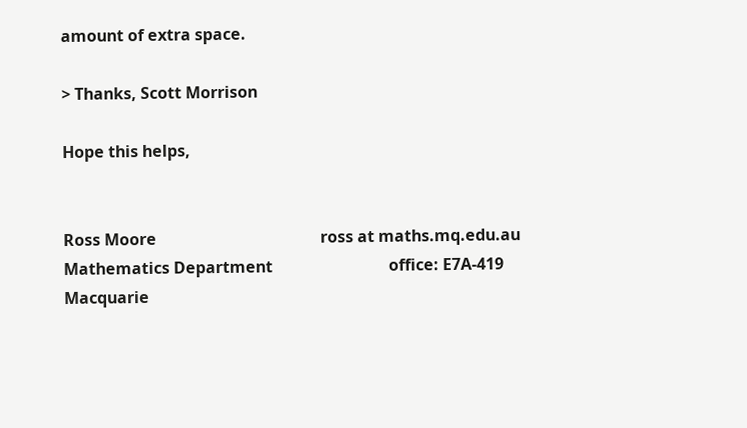amount of extra space.

> Thanks, Scott Morrison

Hope this helps,


Ross Moore                                         ross at maths.mq.edu.au
Mathematics Department                             office: E7A-419
Macquarie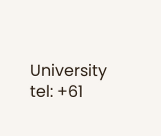University                               tel: +61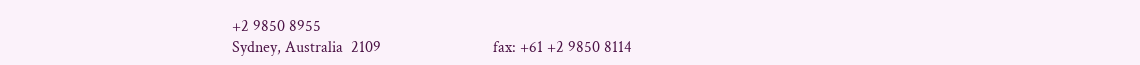+2 9850 8955
Sydney, Australia  2109                            fax: +61 +2 9850 8114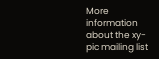More information about the xy-pic mailing list